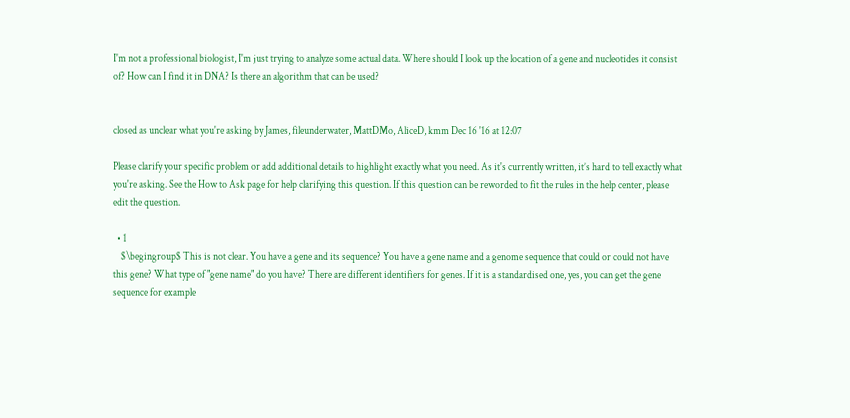I'm not a professional biologist, I'm just trying to analyze some actual data. Where should I look up the location of a gene and nucleotides it consist of? How can I find it in DNA? Is there an algorithm that can be used?


closed as unclear what you're asking by James, fileunderwater, MattDMo, AliceD, kmm Dec 16 '16 at 12:07

Please clarify your specific problem or add additional details to highlight exactly what you need. As it's currently written, it’s hard to tell exactly what you're asking. See the How to Ask page for help clarifying this question. If this question can be reworded to fit the rules in the help center, please edit the question.

  • 1
    $\begingroup$ This is not clear. You have a gene and its sequence? You have a gene name and a genome sequence that could or could not have this gene? What type of "gene name" do you have? There are different identifiers for genes. If it is a standardised one, yes, you can get the gene sequence for example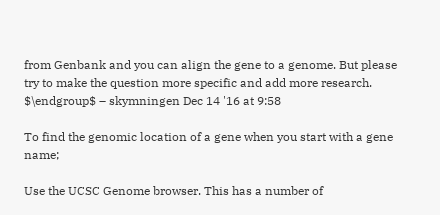from Genbank and you can align the gene to a genome. But please try to make the question more specific and add more research. $\endgroup$ – skymningen Dec 14 '16 at 9:58

To find the genomic location of a gene when you start with a gene name;

Use the UCSC Genome browser. This has a number of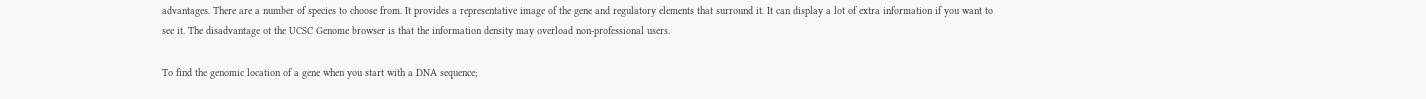advantages. There are a number of species to choose from. It provides a representative image of the gene and regulatory elements that surround it. It can display a lot of extra information if you want to see it. The disadvantage ot the UCSC Genome browser is that the information density may overload non-professional users.

To find the genomic location of a gene when you start with a DNA sequence;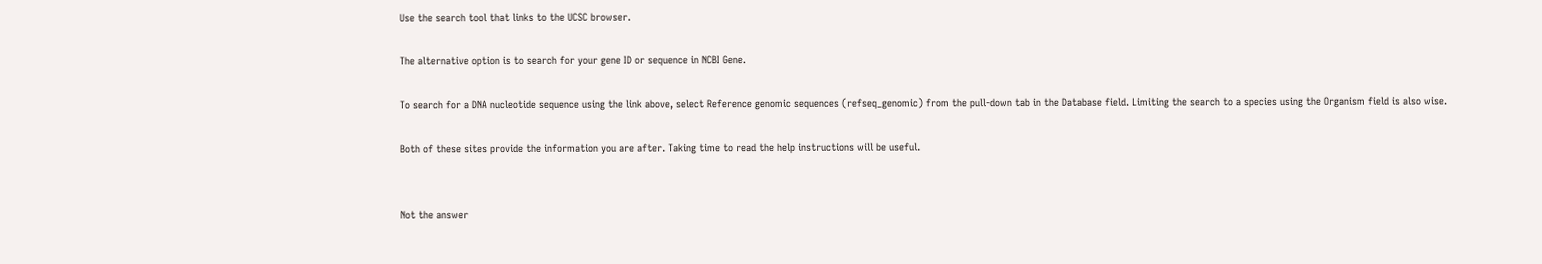Use the search tool that links to the UCSC browser.

The alternative option is to search for your gene ID or sequence in NCBI Gene.

To search for a DNA nucleotide sequence using the link above, select Reference genomic sequences (refseq_genomic) from the pull-down tab in the Database field. Limiting the search to a species using the Organism field is also wise.

Both of these sites provide the information you are after. Taking time to read the help instructions will be useful.


Not the answer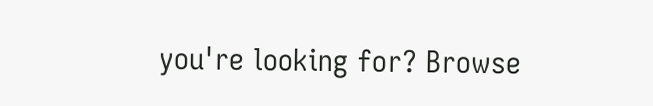you're looking for? Browse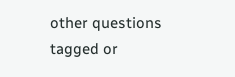other questions tagged or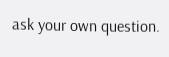ask your own question.